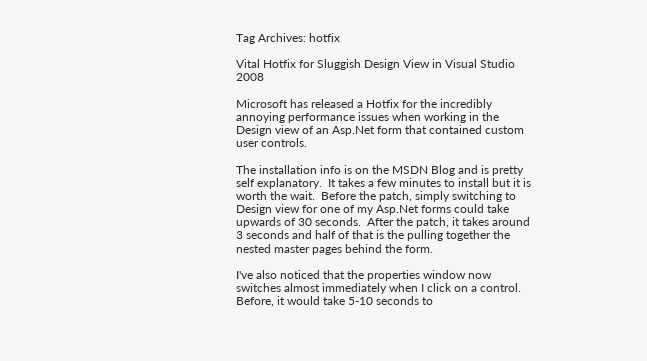Tag Archives: hotfix

Vital Hotfix for Sluggish Design View in Visual Studio 2008

Microsoft has released a Hotfix for the incredibly annoying performance issues when working in the Design view of an Asp.Net form that contained custom user controls.

The installation info is on the MSDN Blog and is pretty self explanatory.  It takes a few minutes to install but it is worth the wait.  Before the patch, simply switching to Design view for one of my Asp.Net forms could take upwards of 30 seconds.  After the patch, it takes around 3 seconds and half of that is the pulling together the nested master pages behind the form.

I've also noticed that the properties window now switches almost immediately when I click on a control.  Before, it would take 5-10 seconds to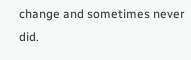change and sometimes never did.